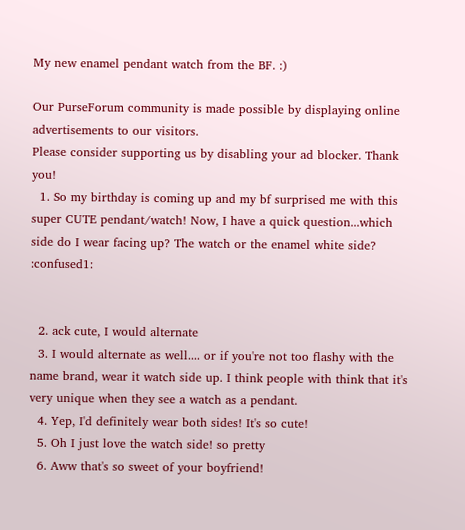My new enamel pendant watch from the BF. :)

Our PurseForum community is made possible by displaying online advertisements to our visitors.
Please consider supporting us by disabling your ad blocker. Thank you!
  1. So my birthday is coming up and my bf surprised me with this super CUTE pendant/watch! Now, I have a quick question...which side do I wear facing up? The watch or the enamel white side? :confused1:


  2. ack cute, I would alternate
  3. I would alternate as well.... or if you're not too flashy with the name brand, wear it watch side up. I think people with think that it's very unique when they see a watch as a pendant.
  4. Yep, I'd definitely wear both sides! It's so cute!
  5. Oh I just love the watch side! so pretty
  6. Aww that's so sweet of your boyfriend!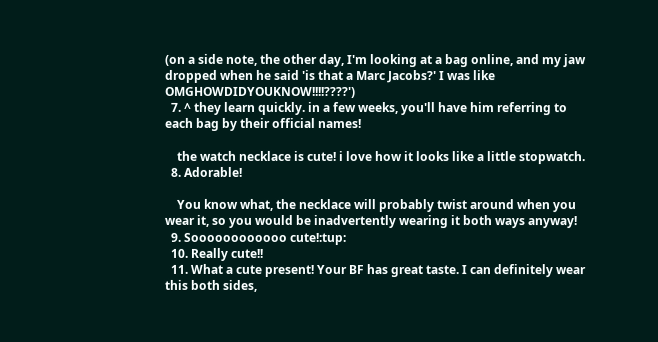(on a side note, the other day, I'm looking at a bag online, and my jaw dropped when he said 'is that a Marc Jacobs?' I was like OMGHOWDIDYOUKNOW!!!!????')
  7. ^ they learn quickly. in a few weeks, you'll have him referring to each bag by their official names!

    the watch necklace is cute! i love how it looks like a little stopwatch.
  8. Adorable!

    You know what, the necklace will probably twist around when you wear it, so you would be inadvertently wearing it both ways anyway!
  9. Soooooooooooo cute!:tup:
  10. Really cute!!
  11. What a cute present! Your BF has great taste. I can definitely wear this both sides,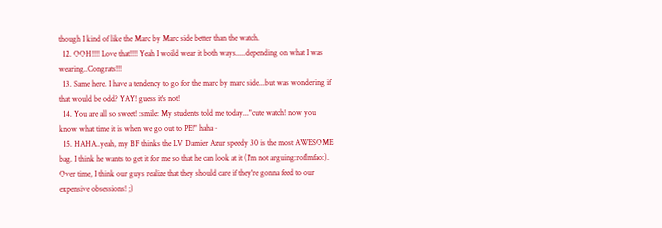though I kind of like the Marc by Marc side better than the watch.
  12. OOH!!!! Love that!!!! Yeah I woild wear it both ways.....depending on what I was wearing..Congrats!!!
  13. Same here. I have a tendency to go for the marc by marc side...but was wondering if that would be odd? YAY! guess it's not!
  14. You are all so sweet! :smile: My students told me today..."cute watch! now you know what time it is when we go out to PE!" haha~
  15. HAHA..yeah, my BF thinks the LV Damier Azur speedy 30 is the most AWESOME bag. I think he wants to get it for me so that he can look at it (I'm not arguing:roflmfao:). Over time, I think our guys realize that they should care if they're gonna feed to our expensive obsessions! ;)